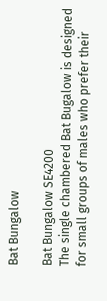Bat Bungalow

Bat Bungalow SE4200
The single chambered Bat Bugalow is designed for small groups of males who prefer their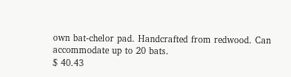own bat-chelor pad. Handcrafted from redwood. Can accommodate up to 20 bats.
$ 40.43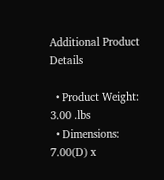Additional Product Details

  • Product Weight: 3.00 .lbs
  • Dimensions: 7.00(D) x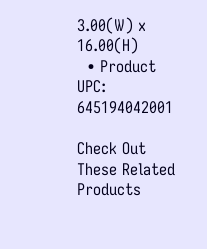3.00(W) x 16.00(H)
  • Product UPC: 645194042001

Check Out These Related Products